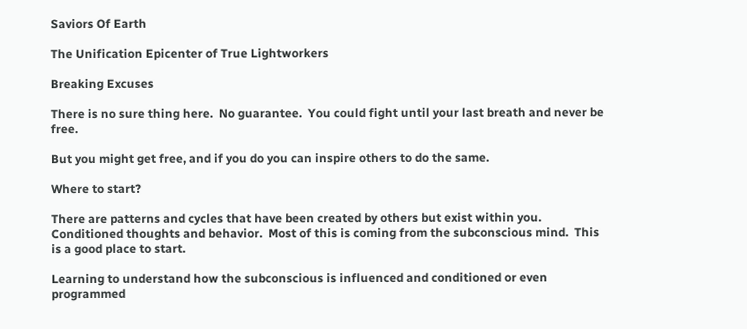Saviors Of Earth

The Unification Epicenter of True Lightworkers

Breaking Excuses

There is no sure thing here.  No guarantee.  You could fight until your last breath and never be free.

But you might get free, and if you do you can inspire others to do the same.

Where to start?

There are patterns and cycles that have been created by others but exist within you.  Conditioned thoughts and behavior.  Most of this is coming from the subconscious mind.  This is a good place to start.

Learning to understand how the subconscious is influenced and conditioned or even programmed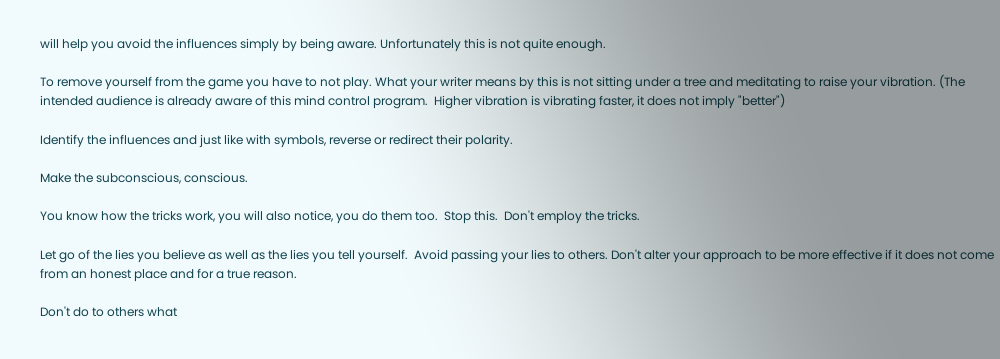will help you avoid the influences simply by being aware. Unfortunately this is not quite enough.

To remove yourself from the game you have to not play. What your writer means by this is not sitting under a tree and meditating to raise your vibration. (The intended audience is already aware of this mind control program.  Higher vibration is vibrating faster, it does not imply "better")

Identify the influences and just like with symbols, reverse or redirect their polarity.

Make the subconscious, conscious.

You know how the tricks work, you will also notice, you do them too.  Stop this.  Don't employ the tricks.

Let go of the lies you believe as well as the lies you tell yourself.  Avoid passing your lies to others. Don't alter your approach to be more effective if it does not come from an honest place and for a true reason.

Don't do to others what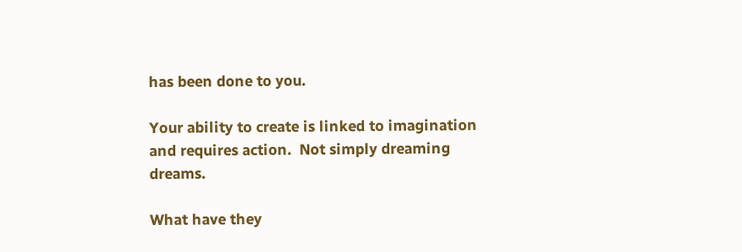has been done to you.

Your ability to create is linked to imagination and requires action.  Not simply dreaming dreams.

What have they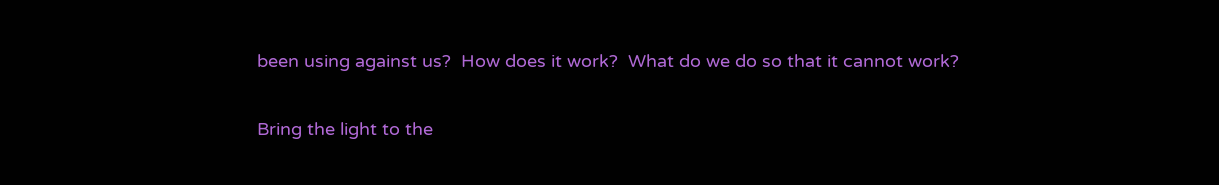been using against us?  How does it work?  What do we do so that it cannot work?

Bring the light to the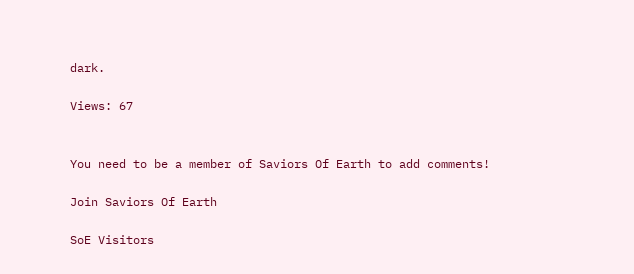dark.

Views: 67


You need to be a member of Saviors Of Earth to add comments!

Join Saviors Of Earth

SoE Visitors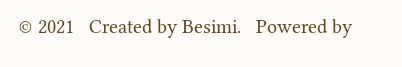© 2021   Created by Besimi.   Powered by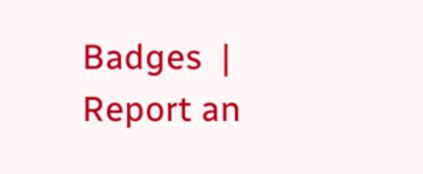Badges  |  Report an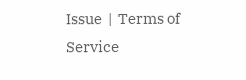Issue  |  Terms of Service